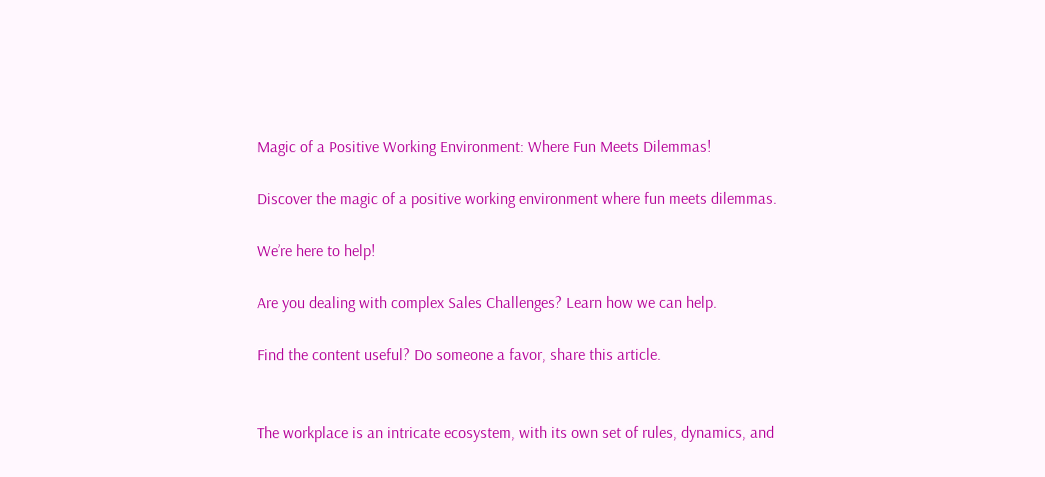Magic of a Positive Working Environment: Where Fun Meets Dilemmas!

Discover the magic of a positive working environment where fun meets dilemmas.

We’re here to help!

Are you dealing with complex Sales Challenges? Learn how we can help.

Find the content useful? Do someone a favor, share this article.


The workplace is an intricate ecosystem, with its own set of rules, dynamics, and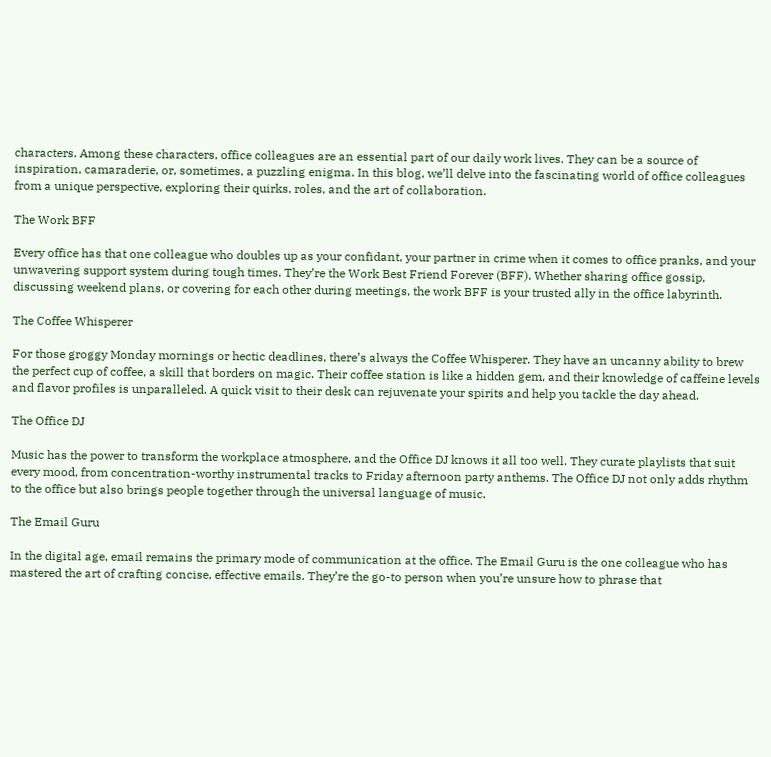characters. Among these characters, office colleagues are an essential part of our daily work lives. They can be a source of inspiration, camaraderie, or, sometimes, a puzzling enigma. In this blog, we’ll delve into the fascinating world of office colleagues from a unique perspective, exploring their quirks, roles, and the art of collaboration.

The Work BFF

Every office has that one colleague who doubles up as your confidant, your partner in crime when it comes to office pranks, and your unwavering support system during tough times. They’re the Work Best Friend Forever (BFF). Whether sharing office gossip, discussing weekend plans, or covering for each other during meetings, the work BFF is your trusted ally in the office labyrinth.

The Coffee Whisperer

For those groggy Monday mornings or hectic deadlines, there’s always the Coffee Whisperer. They have an uncanny ability to brew the perfect cup of coffee, a skill that borders on magic. Their coffee station is like a hidden gem, and their knowledge of caffeine levels and flavor profiles is unparalleled. A quick visit to their desk can rejuvenate your spirits and help you tackle the day ahead.

The Office DJ

Music has the power to transform the workplace atmosphere, and the Office DJ knows it all too well. They curate playlists that suit every mood, from concentration-worthy instrumental tracks to Friday afternoon party anthems. The Office DJ not only adds rhythm to the office but also brings people together through the universal language of music.

The Email Guru

In the digital age, email remains the primary mode of communication at the office. The Email Guru is the one colleague who has mastered the art of crafting concise, effective emails. They’re the go-to person when you’re unsure how to phrase that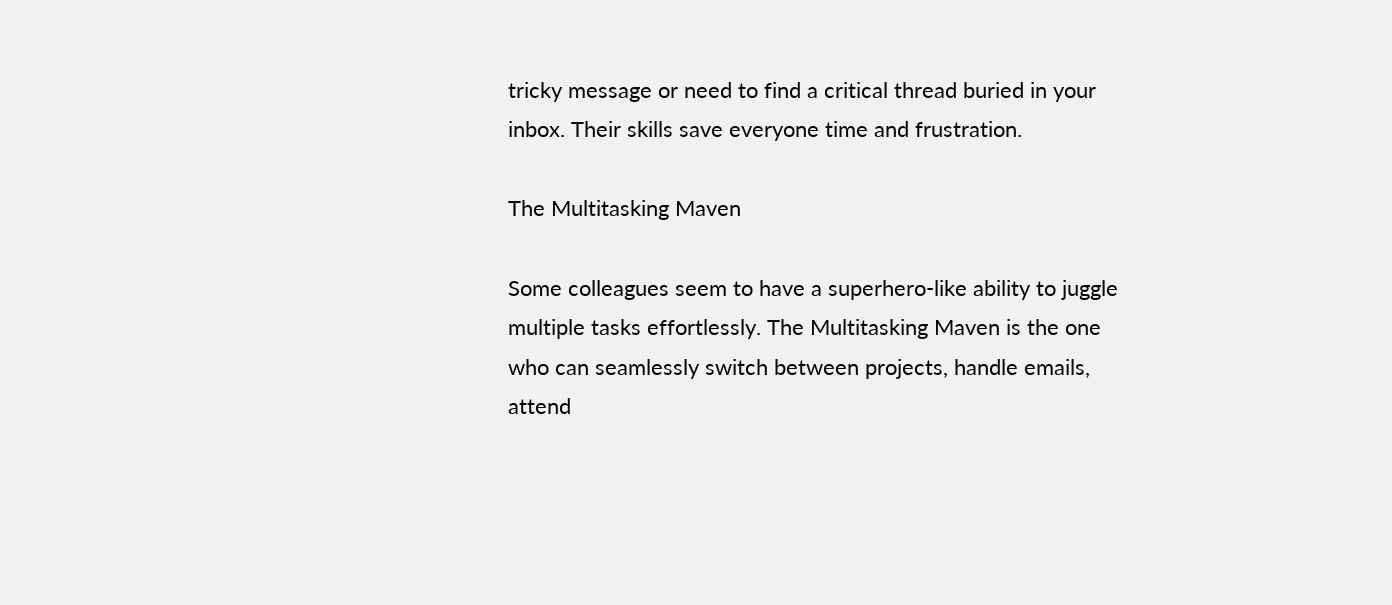tricky message or need to find a critical thread buried in your inbox. Their skills save everyone time and frustration.

The Multitasking Maven

Some colleagues seem to have a superhero-like ability to juggle multiple tasks effortlessly. The Multitasking Maven is the one who can seamlessly switch between projects, handle emails, attend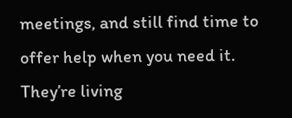meetings, and still find time to offer help when you need it. They’re living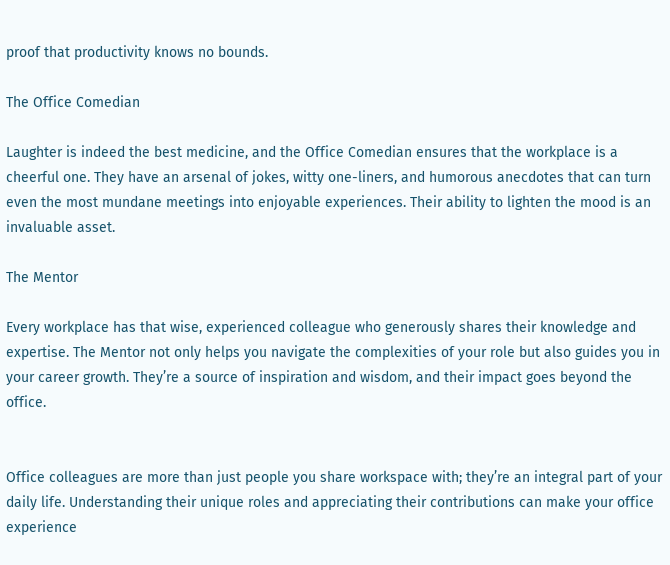proof that productivity knows no bounds.

The Office Comedian

Laughter is indeed the best medicine, and the Office Comedian ensures that the workplace is a cheerful one. They have an arsenal of jokes, witty one-liners, and humorous anecdotes that can turn even the most mundane meetings into enjoyable experiences. Their ability to lighten the mood is an invaluable asset.

The Mentor

Every workplace has that wise, experienced colleague who generously shares their knowledge and expertise. The Mentor not only helps you navigate the complexities of your role but also guides you in your career growth. They’re a source of inspiration and wisdom, and their impact goes beyond the office.


Office colleagues are more than just people you share workspace with; they’re an integral part of your daily life. Understanding their unique roles and appreciating their contributions can make your office experience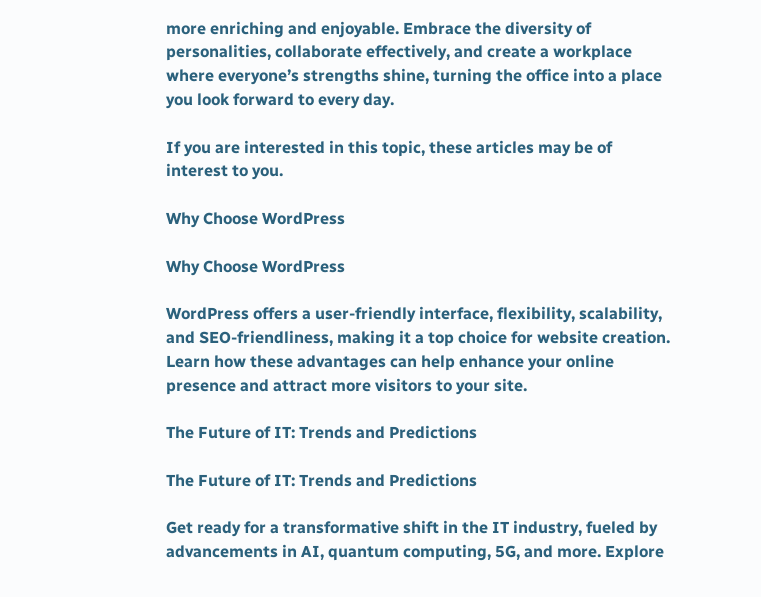more enriching and enjoyable. Embrace the diversity of personalities, collaborate effectively, and create a workplace where everyone’s strengths shine, turning the office into a place you look forward to every day.

If you are interested in this topic, these articles may be of interest to you.

Why Choose WordPress

Why Choose WordPress

WordPress offers a user-friendly interface, flexibility, scalability, and SEO-friendliness, making it a top choice for website creation. Learn how these advantages can help enhance your online presence and attract more visitors to your site.

The Future of IT: Trends and Predictions

The Future of IT: Trends and Predictions

Get ready for a transformative shift in the IT industry, fueled by advancements in AI, quantum computing, 5G, and more. Explore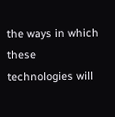the ways in which these technologies will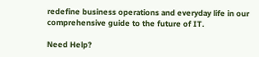redefine business operations and everyday life in our comprehensive guide to the future of IT.

Need Help?